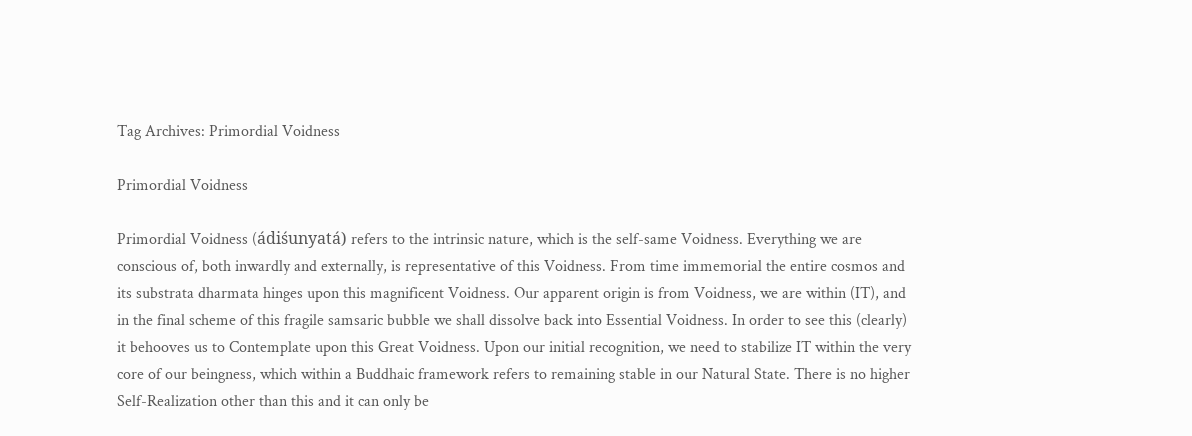Tag Archives: Primordial Voidness

Primordial Voidness

Primordial Voidness (ádiśunyatá) refers to the intrinsic nature, which is the self-same Voidness. Everything we are conscious of, both inwardly and externally, is representative of this Voidness. From time immemorial the entire cosmos and its substrata dharmata hinges upon this magnificent Voidness. Our apparent origin is from Voidness, we are within (IT), and in the final scheme of this fragile samsaric bubble we shall dissolve back into Essential Voidness. In order to see this (clearly) it behooves us to Contemplate upon this Great Voidness. Upon our initial recognition, we need to stabilize IT within the very core of our beingness, which within a Buddhaic framework refers to remaining stable in our Natural State. There is no higher Self-Realization other than this and it can only be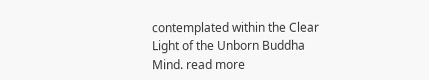contemplated within the Clear Light of the Unborn Buddha Mind. read more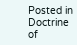Posted in Doctrine of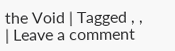the Void | Tagged , , | Leave a comment